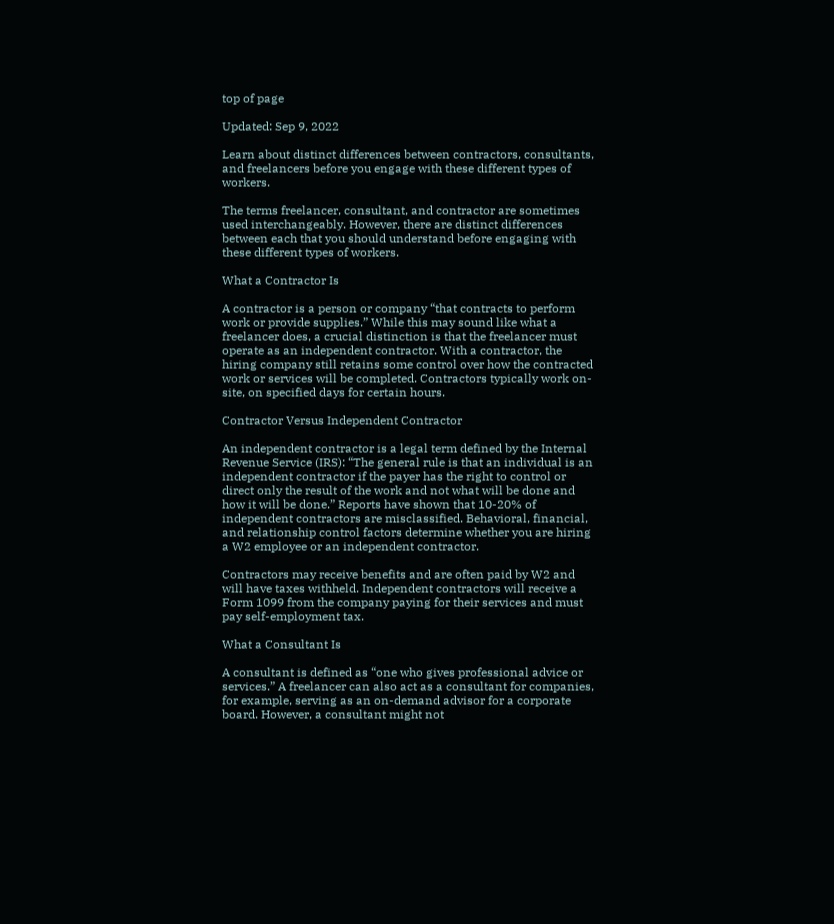top of page

Updated: Sep 9, 2022

Learn about distinct differences between contractors, consultants, and freelancers before you engage with these different types of workers.

The terms freelancer, consultant, and contractor are sometimes used interchangeably. However, there are distinct differences between each that you should understand before engaging with these different types of workers.

What a Contractor Is

A contractor is a person or company “that contracts to perform work or provide supplies.” While this may sound like what a freelancer does, a crucial distinction is that the freelancer must operate as an independent contractor. With a contractor, the hiring company still retains some control over how the contracted work or services will be completed. Contractors typically work on-site, on specified days for certain hours.

Contractor Versus Independent Contractor

An independent contractor is a legal term defined by the Internal Revenue Service (IRS): “The general rule is that an individual is an independent contractor if the payer has the right to control or direct only the result of the work and not what will be done and how it will be done.” Reports have shown that 10-20% of independent contractors are misclassified. Behavioral, financial, and relationship control factors determine whether you are hiring a W2 employee or an independent contractor.

Contractors may receive benefits and are often paid by W2 and will have taxes withheld. Independent contractors will receive a Form 1099 from the company paying for their services and must pay self-employment tax.

What a Consultant Is

A consultant is defined as “one who gives professional advice or services.” A freelancer can also act as a consultant for companies, for example, serving as an on-demand advisor for a corporate board. However, a consultant might not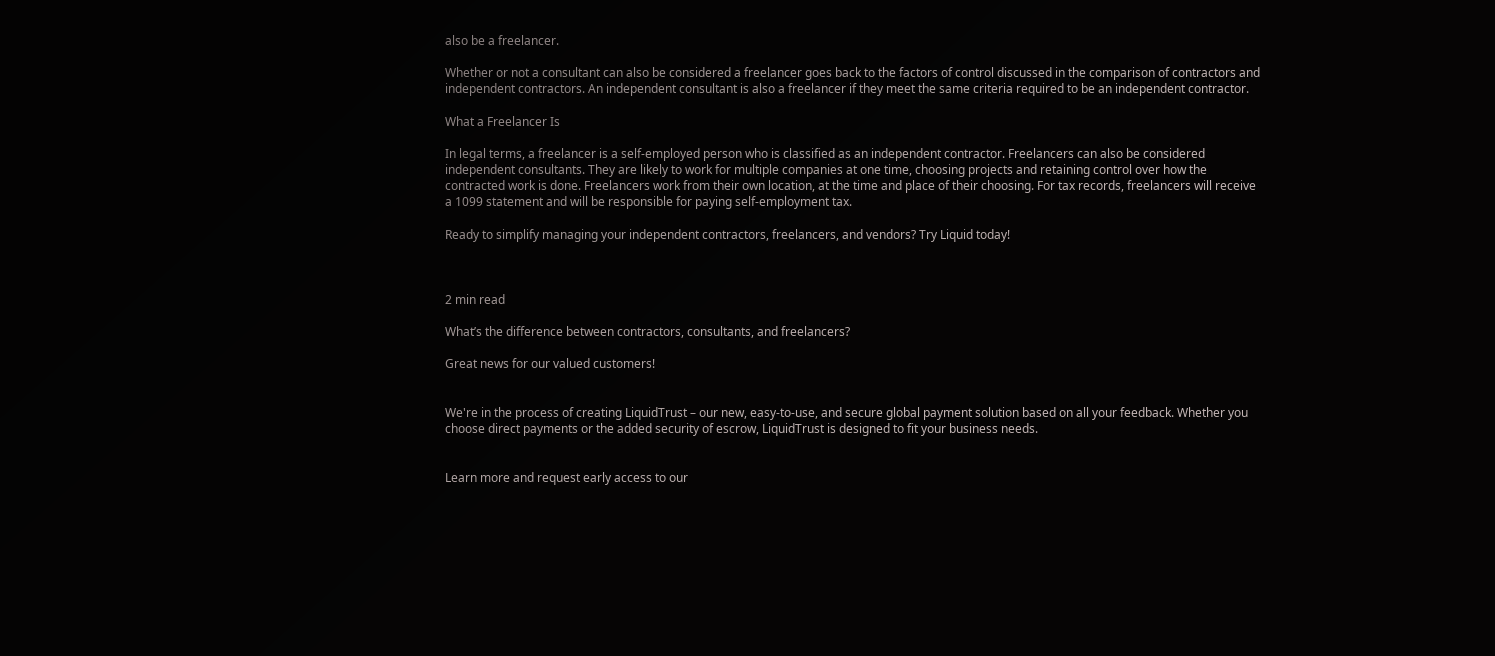also be a freelancer.

Whether or not a consultant can also be considered a freelancer goes back to the factors of control discussed in the comparison of contractors and independent contractors. An independent consultant is also a freelancer if they meet the same criteria required to be an independent contractor.

What a Freelancer Is

In legal terms, a freelancer is a self-employed person who is classified as an independent contractor. Freelancers can also be considered independent consultants. They are likely to work for multiple companies at one time, choosing projects and retaining control over how the contracted work is done. Freelancers work from their own location, at the time and place of their choosing. For tax records, freelancers will receive a 1099 statement and will be responsible for paying self-employment tax.

Ready to simplify managing your independent contractors, freelancers, and vendors? Try Liquid today!



2 min read

What’s the difference between contractors, consultants, and freelancers?

Great news for our valued customers!


We're in the process of creating LiquidTrust – our new, easy-to-use, and secure global payment solution based on all your feedback. Whether you choose direct payments or the added security of escrow, LiquidTrust is designed to fit your business needs.


Learn more and request early access to our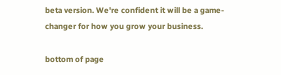beta version. We're confident it will be a game-changer for how you grow your business.

bottom of page